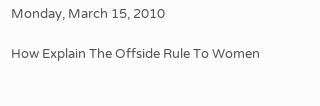Monday, March 15, 2010

How Explain The Offside Rule To Women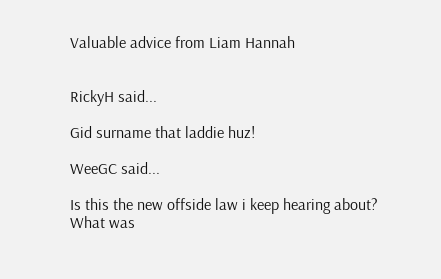Valuable advice from Liam Hannah


RickyH said...

Gid surname that laddie huz!

WeeGC said...

Is this the new offside law i keep hearing about? What was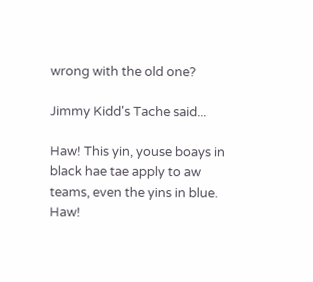wrong with the old one?

Jimmy Kidd's Tache said...

Haw! This yin, youse boays in black hae tae apply to aw teams, even the yins in blue. Haw!